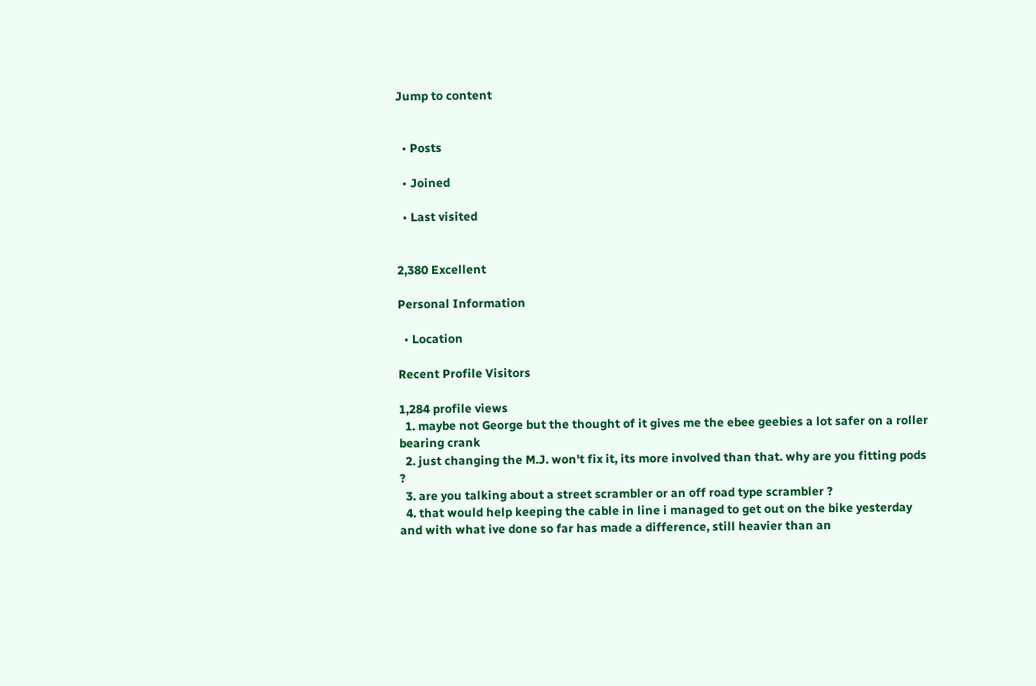Jump to content


  • Posts

  • Joined

  • Last visited


2,380 Excellent

Personal Information

  • Location

Recent Profile Visitors

1,284 profile views
  1. maybe not George but the thought of it gives me the ebee geebies a lot safer on a roller bearing crank
  2. just changing the M.J. won't fix it, its more involved than that. why are you fitting pods ?
  3. are you talking about a street scrambler or an off road type scrambler ?
  4. that would help keeping the cable in line i managed to get out on the bike yesterday and with what ive done so far has made a difference, still heavier than an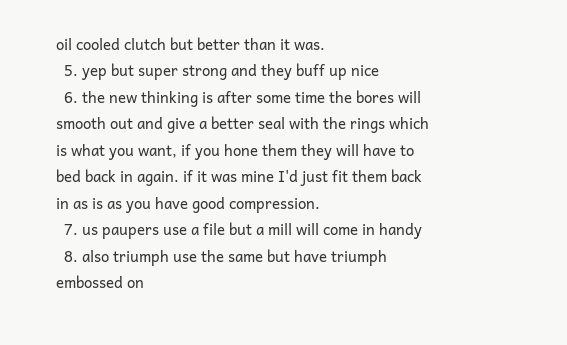oil cooled clutch but better than it was.
  5. yep but super strong and they buff up nice
  6. the new thinking is after some time the bores will smooth out and give a better seal with the rings which is what you want, if you hone them they will have to bed back in again. if it was mine I'd just fit them back in as is as you have good compression.
  7. us paupers use a file but a mill will come in handy
  8. also triumph use the same but have triumph embossed on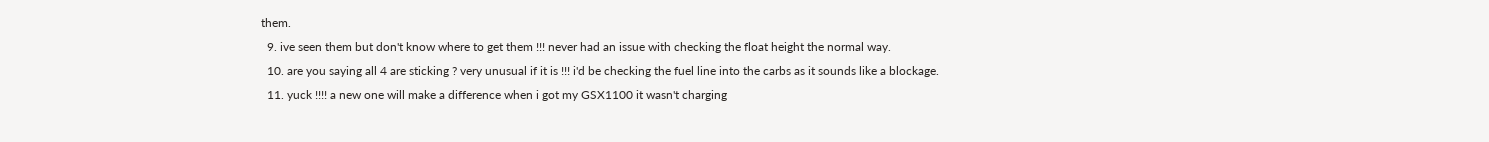them.
  9. ive seen them but don't know where to get them !!! never had an issue with checking the float height the normal way.
  10. are you saying all 4 are sticking ? very unusual if it is !!! i'd be checking the fuel line into the carbs as it sounds like a blockage.
  11. yuck !!!! a new one will make a difference when i got my GSX1100 it wasn't charging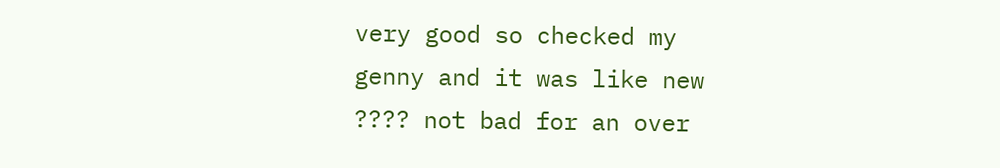very good so checked my genny and it was like new ???? not bad for an over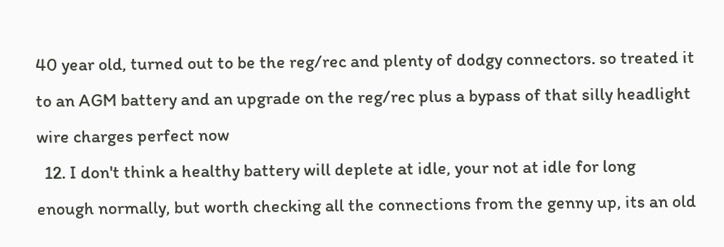40 year old, turned out to be the reg/rec and plenty of dodgy connectors. so treated it to an AGM battery and an upgrade on the reg/rec plus a bypass of that silly headlight wire charges perfect now
  12. I don't think a healthy battery will deplete at idle, your not at idle for long enough normally, but worth checking all the connections from the genny up, its an old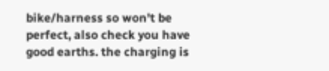bike/harness so won't be perfect, also check you have good earths. the charging is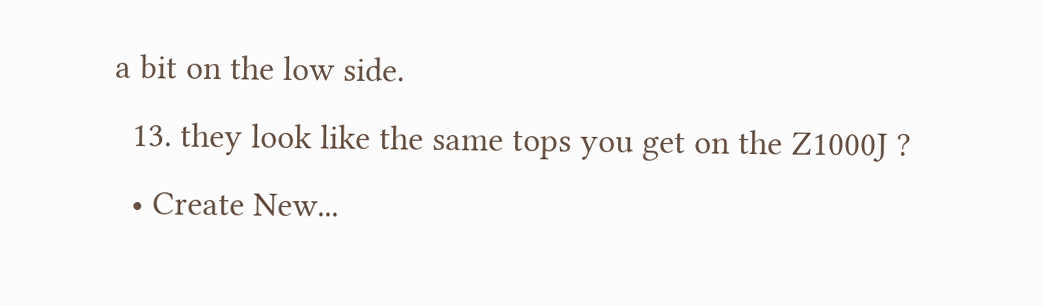a bit on the low side.
  13. they look like the same tops you get on the Z1000J ?
  • Create New...